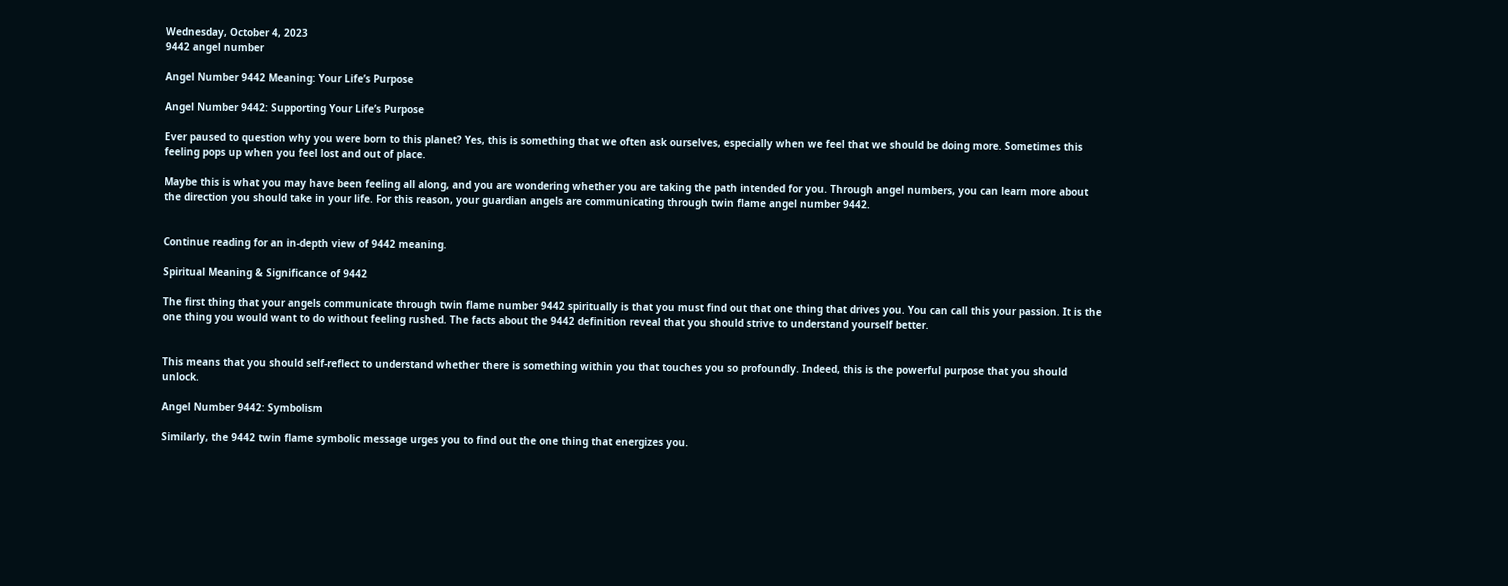Wednesday, October 4, 2023
9442 angel number

Angel Number 9442 Meaning: Your Life’s Purpose

Angel Number 9442: Supporting Your Life’s Purpose

Ever paused to question why you were born to this planet? Yes, this is something that we often ask ourselves, especially when we feel that we should be doing more. Sometimes this feeling pops up when you feel lost and out of place.

Maybe this is what you may have been feeling all along, and you are wondering whether you are taking the path intended for you. Through angel numbers, you can learn more about the direction you should take in your life. For this reason, your guardian angels are communicating through twin flame angel number 9442.


Continue reading for an in-depth view of 9442 meaning.

Spiritual Meaning & Significance of 9442

The first thing that your angels communicate through twin flame number 9442 spiritually is that you must find out that one thing that drives you. You can call this your passion. It is the one thing you would want to do without feeling rushed. The facts about the 9442 definition reveal that you should strive to understand yourself better.


This means that you should self-reflect to understand whether there is something within you that touches you so profoundly. Indeed, this is the powerful purpose that you should unlock.

Angel Number 9442: Symbolism

Similarly, the 9442 twin flame symbolic message urges you to find out the one thing that energizes you.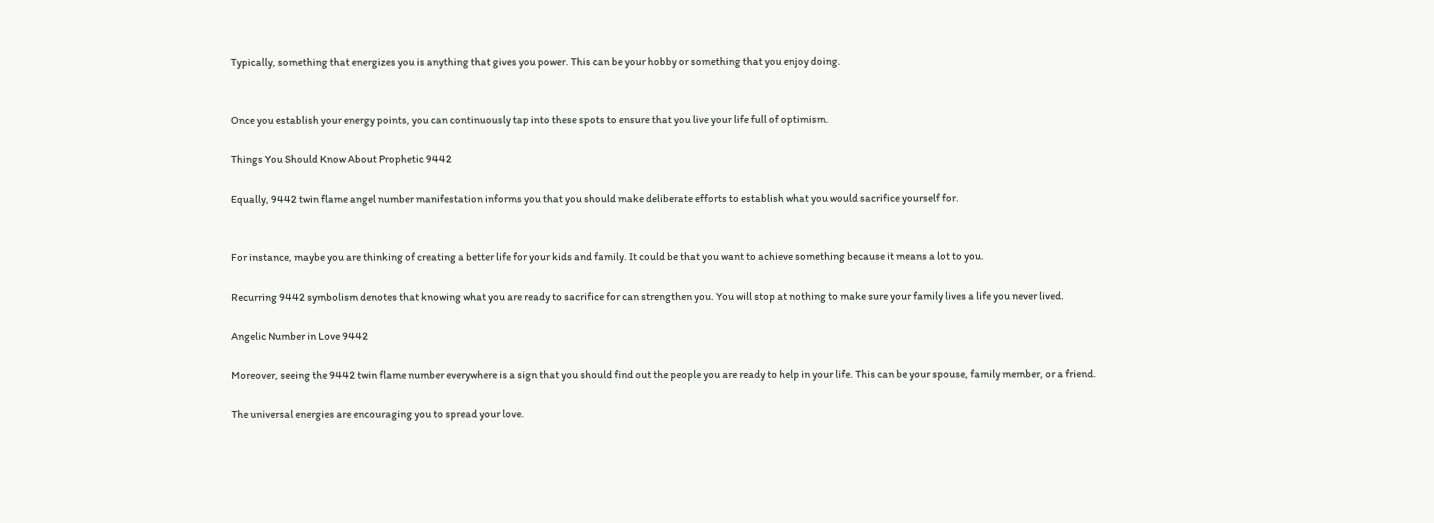Typically, something that energizes you is anything that gives you power. This can be your hobby or something that you enjoy doing.


Once you establish your energy points, you can continuously tap into these spots to ensure that you live your life full of optimism.

Things You Should Know About Prophetic 9442

Equally, 9442 twin flame angel number manifestation informs you that you should make deliberate efforts to establish what you would sacrifice yourself for.


For instance, maybe you are thinking of creating a better life for your kids and family. It could be that you want to achieve something because it means a lot to you.

Recurring 9442 symbolism denotes that knowing what you are ready to sacrifice for can strengthen you. You will stop at nothing to make sure your family lives a life you never lived.

Angelic Number in Love 9442

Moreover, seeing the 9442 twin flame number everywhere is a sign that you should find out the people you are ready to help in your life. This can be your spouse, family member, or a friend.

The universal energies are encouraging you to spread your love.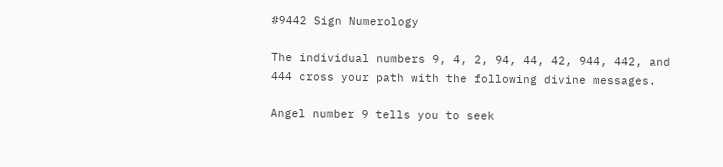#9442 Sign Numerology

The individual numbers 9, 4, 2, 94, 44, 42, 944, 442, and 444 cross your path with the following divine messages.

Angel number 9 tells you to seek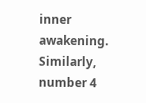inner awakening. Similarly, number 4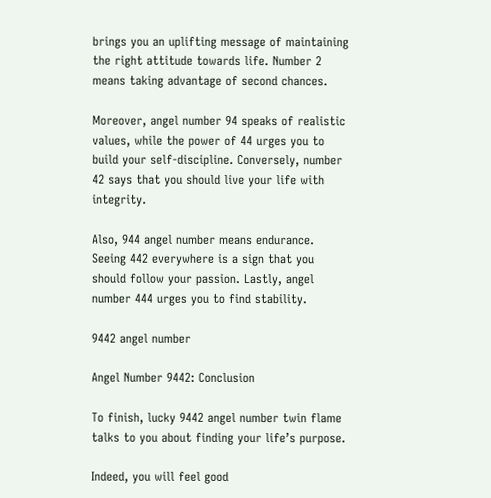brings you an uplifting message of maintaining the right attitude towards life. Number 2 means taking advantage of second chances.

Moreover, angel number 94 speaks of realistic values, while the power of 44 urges you to build your self-discipline. Conversely, number 42 says that you should live your life with integrity.

Also, 944 angel number means endurance. Seeing 442 everywhere is a sign that you should follow your passion. Lastly, angel number 444 urges you to find stability.

9442 angel number

Angel Number 9442: Conclusion

To finish, lucky 9442 angel number twin flame talks to you about finding your life’s purpose.

Indeed, you will feel good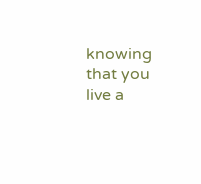knowing that you live a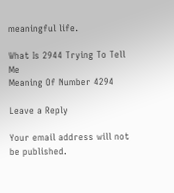meaningful life.

What Is 2944 Trying To Tell Me
Meaning Of Number 4294

Leave a Reply

Your email address will not be published.